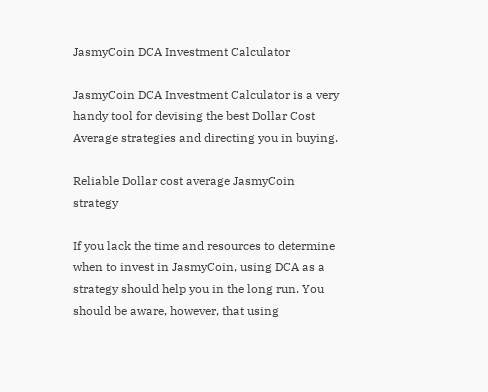JasmyCoin DCA Investment Calculator

JasmyCoin DCA Investment Calculator is a very handy tool for devising the best Dollar Cost Average strategies and directing you in buying.

Reliable Dollar cost average JasmyCoin strategy

If you lack the time and resources to determine when to invest in JasmyCoin, using DCA as a strategy should help you in the long run. You should be aware, however, that using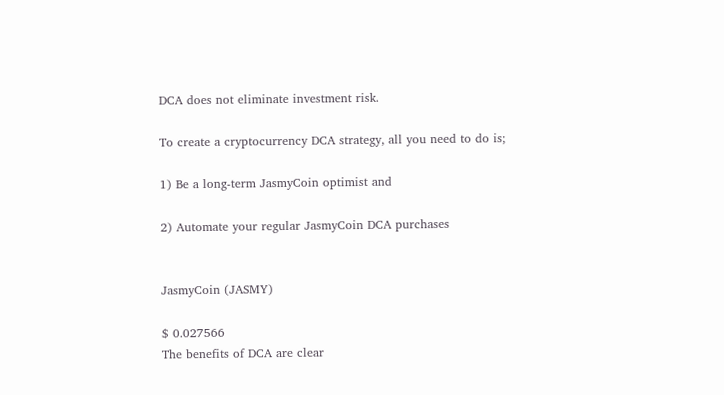DCA does not eliminate investment risk.

To create a cryptocurrency DCA strategy, all you need to do is;

1) Be a long-term JasmyCoin optimist and

2) Automate your regular JasmyCoin DCA purchases


JasmyCoin (JASMY)

$ 0.027566
The benefits of DCA are clear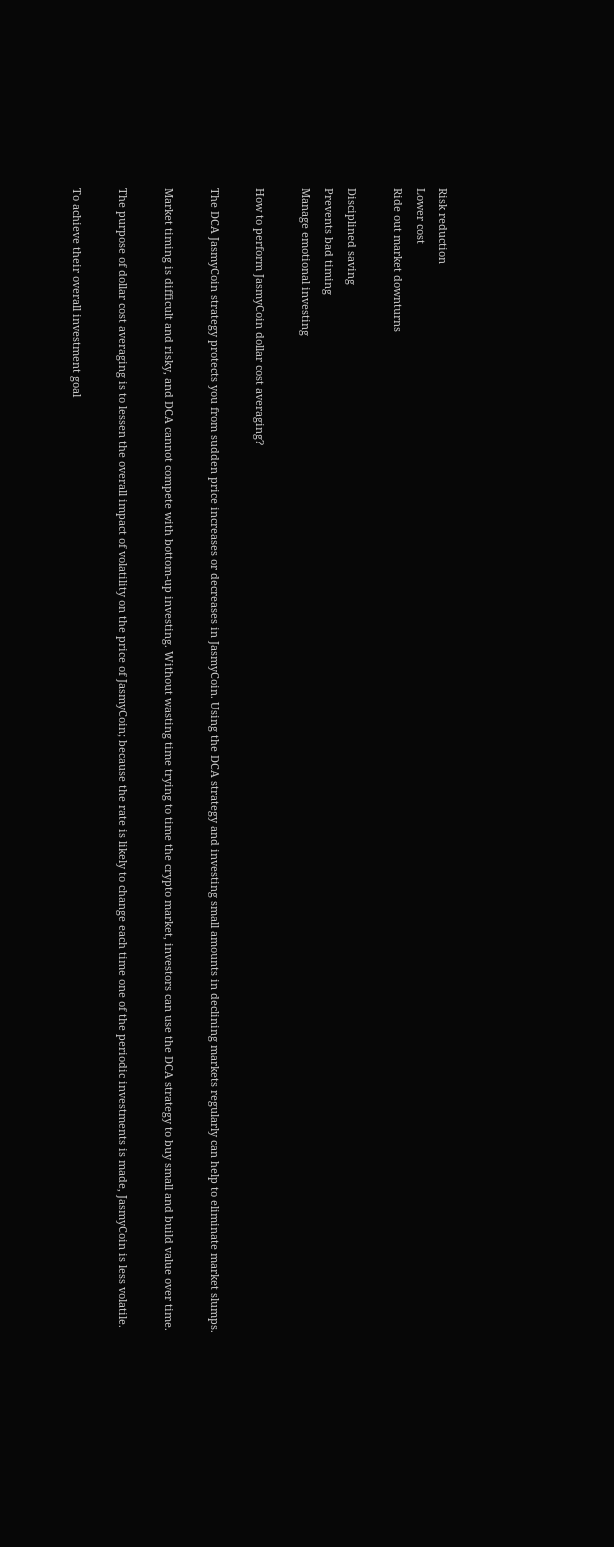Risk reduction
Lower cost
Ride out market downturns

Disciplined saving
Prevents bad timing
Manage emotional investing

How to perform JasmyCoin dollar cost averaging?

The DCA JasmyCoin strategy protects you from sudden price increases or decreases in JasmyCoin. Using the DCA strategy and investing small amounts in declining markets regularly can help to eliminate market slumps.

Market timing is difficult and risky, and DCA cannot compete with bottom-up investing. Without wasting time trying to time the crypto market, investors can use the DCA strategy to buy small and build value over time.

The purpose of dollar cost averaging is to lessen the overall impact of volatility on the price of JasmyCoin; because the rate is likely to change each time one of the periodic investments is made, JasmyCoin is less volatile.

To achieve their overall investment goal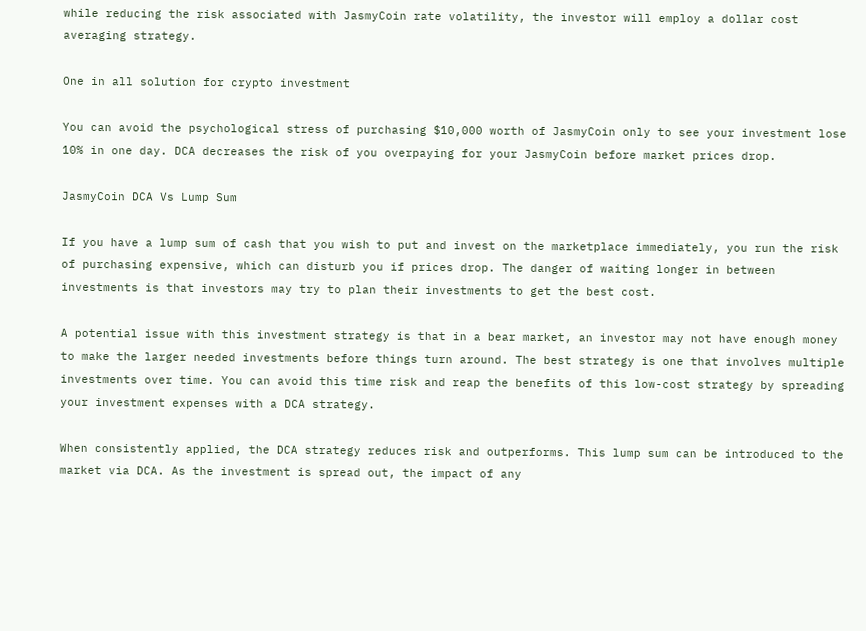while reducing the risk associated with JasmyCoin rate volatility, the investor will employ a dollar cost averaging strategy.

One in all solution for crypto investment

You can avoid the psychological stress of purchasing $10,000 worth of JasmyCoin only to see your investment lose 10% in one day. DCA decreases the risk of you overpaying for your JasmyCoin before market prices drop.

JasmyCoin DCA Vs Lump Sum

If you have a lump sum of cash that you wish to put and invest on the marketplace immediately, you run the risk of purchasing expensive, which can disturb you if prices drop. The danger of waiting longer in between investments is that investors may try to plan their investments to get the best cost.

A potential issue with this investment strategy is that in a bear market, an investor may not have enough money to make the larger needed investments before things turn around. The best strategy is one that involves multiple investments over time. You can avoid this time risk and reap the benefits of this low-cost strategy by spreading your investment expenses with a DCA strategy.

When consistently applied, the DCA strategy reduces risk and outperforms. This lump sum can be introduced to the market via DCA. As the investment is spread out, the impact of any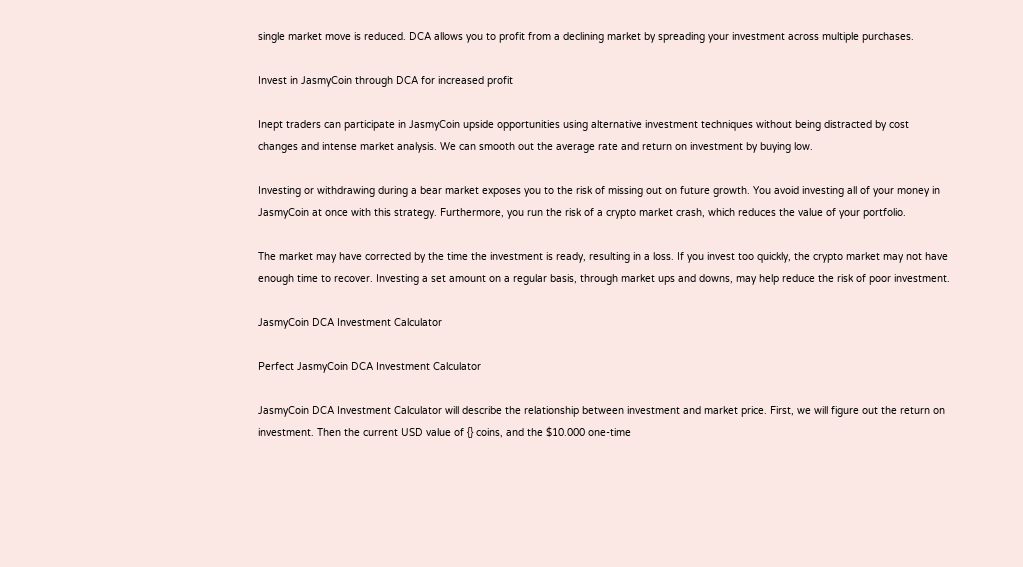single market move is reduced. DCA allows you to profit from a declining market by spreading your investment across multiple purchases.

Invest in JasmyCoin through DCA for increased profit

Inept traders can participate in JasmyCoin upside opportunities using alternative investment techniques without being distracted by cost changes and intense market analysis. We can smooth out the average rate and return on investment by buying low.

Investing or withdrawing during a bear market exposes you to the risk of missing out on future growth. You avoid investing all of your money in JasmyCoin at once with this strategy. Furthermore, you run the risk of a crypto market crash, which reduces the value of your portfolio.

The market may have corrected by the time the investment is ready, resulting in a loss. If you invest too quickly, the crypto market may not have enough time to recover. Investing a set amount on a regular basis, through market ups and downs, may help reduce the risk of poor investment.

JasmyCoin DCA Investment Calculator

Perfect JasmyCoin DCA Investment Calculator

JasmyCoin DCA Investment Calculator will describe the relationship between investment and market price. First, we will figure out the return on investment. Then the current USD value of {} coins, and the $10.000 one-time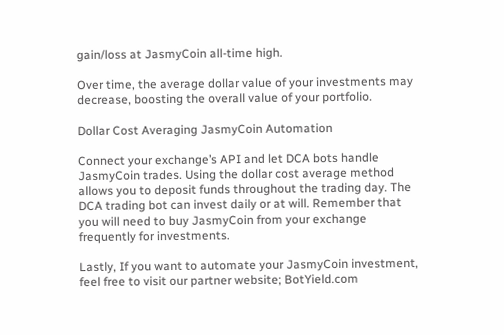gain/loss at JasmyCoin all-time high.

Over time, the average dollar value of your investments may decrease, boosting the overall value of your portfolio.

Dollar Cost Averaging JasmyCoin Automation

Connect your exchange’s API and let DCA bots handle JasmyCoin trades. Using the dollar cost average method allows you to deposit funds throughout the trading day. The DCA trading bot can invest daily or at will. Remember that you will need to buy JasmyCoin from your exchange frequently for investments.

Lastly, If you want to automate your JasmyCoin investment, feel free to visit our partner website; BotYield.com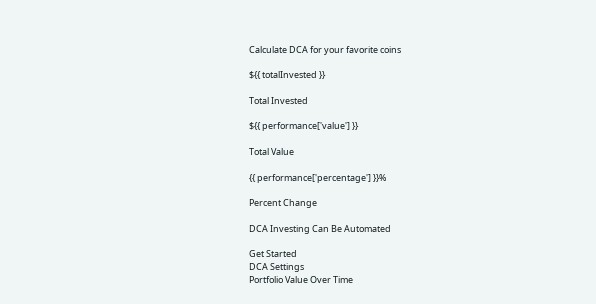Calculate DCA for your favorite coins

${{ totalInvested }}

Total Invested

${{ performance['value'] }}

Total Value

{{ performance['percentage'] }}%

Percent Change

DCA Investing Can Be Automated

Get Started
DCA Settings
Portfolio Value Over Time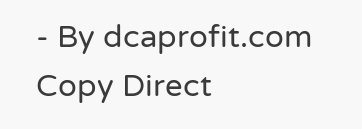- By dcaprofit.com
Copy Direct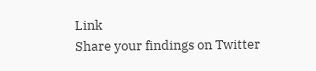Link
Share your findings on Twitter